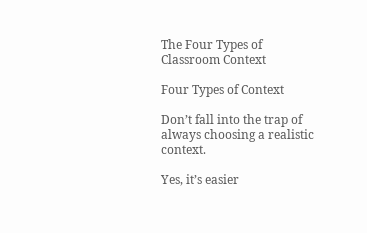The Four Types of Classroom Context

Four Types of Context

Don’t fall into the trap of always choosing a realistic context.

Yes, it’s easier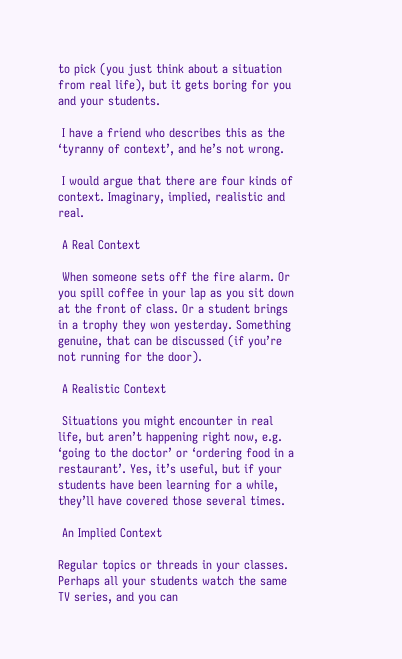to pick (you just think about a situation from real life), but it gets boring for you and your students.

 I have a friend who describes this as the ‘tyranny of context’, and he’s not wrong.

 I would argue that there are four kinds of context. Imaginary, implied, realistic and real.

 A Real Context

 When someone sets off the fire alarm. Or you spill coffee in your lap as you sit down at the front of class. Or a student brings in a trophy they won yesterday. Something genuine, that can be discussed (if you’re not running for the door).

 A Realistic Context

 Situations you might encounter in real life, but aren’t happening right now, e.g. ‘going to the doctor’ or ‘ordering food in a restaurant’. Yes, it’s useful, but if your students have been learning for a while, they’ll have covered those several times.

 An Implied Context

Regular topics or threads in your classes. Perhaps all your students watch the same TV series, and you can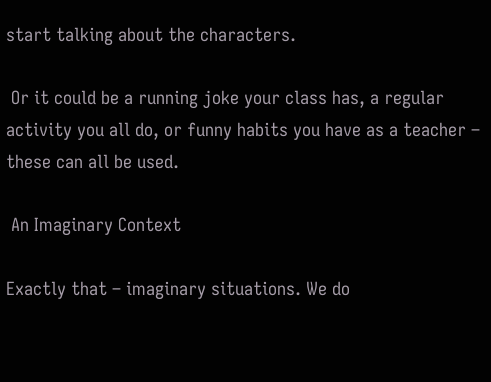start talking about the characters.

 Or it could be a running joke your class has, a regular activity you all do, or funny habits you have as a teacher – these can all be used.

 An Imaginary Context

Exactly that – imaginary situations. We do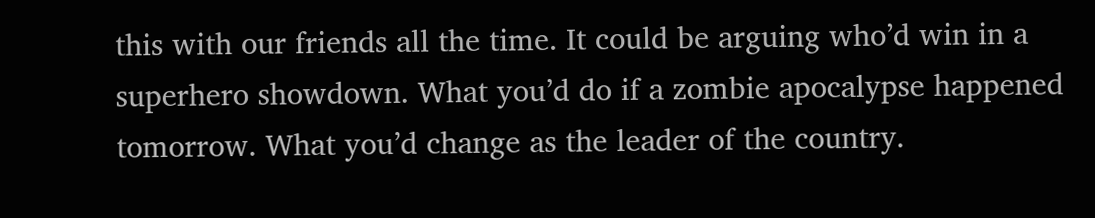this with our friends all the time. It could be arguing who’d win in a superhero showdown. What you’d do if a zombie apocalypse happened tomorrow. What you’d change as the leader of the country.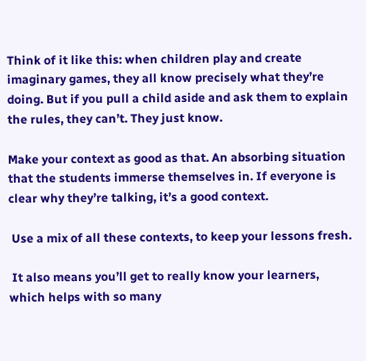Think of it like this: when children play and create imaginary games, they all know precisely what they’re doing. But if you pull a child aside and ask them to explain the rules, they can’t. They just know.

Make your context as good as that. An absorbing situation that the students immerse themselves in. If everyone is clear why they’re talking, it’s a good context.

 Use a mix of all these contexts, to keep your lessons fresh.

 It also means you’ll get to really know your learners, which helps with so many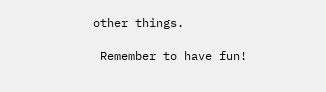other things.

 Remember to have fun!